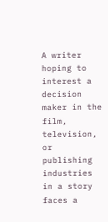A writer hoping to interest a decision maker in the film, television, or publishing industries in a story faces a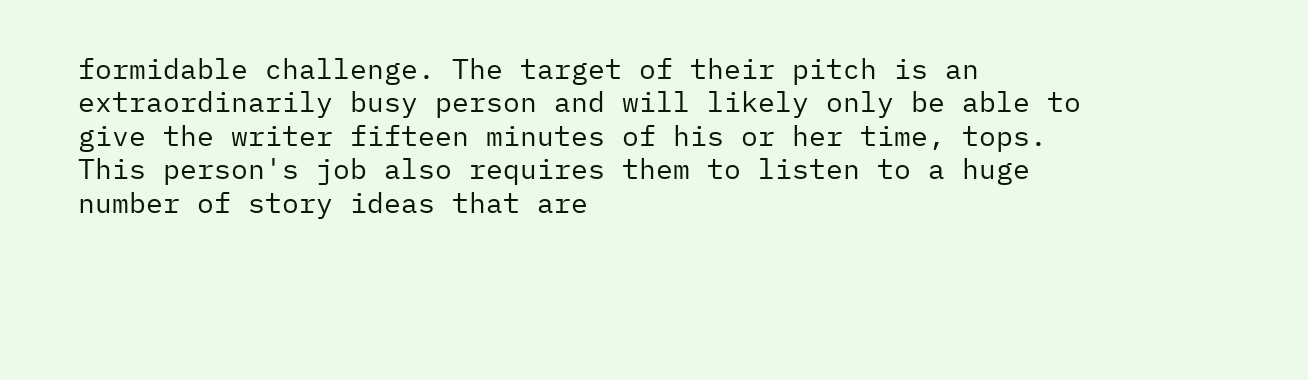formidable challenge. The target of their pitch is an extraordinarily busy person and will likely only be able to give the writer fifteen minutes of his or her time, tops. This person's job also requires them to listen to a huge number of story ideas that are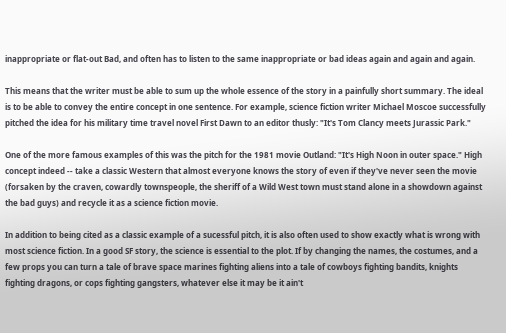inappropriate or flat-out Bad, and often has to listen to the same inappropriate or bad ideas again and again and again.

This means that the writer must be able to sum up the whole essence of the story in a painfully short summary. The ideal is to be able to convey the entire concept in one sentence. For example, science fiction writer Michael Moscoe successfully pitched the idea for his military time travel novel First Dawn to an editor thusly: "It's Tom Clancy meets Jurassic Park."

One of the more famous examples of this was the pitch for the 1981 movie Outland: "It's High Noon in outer space." High concept indeed -- take a classic Western that almost everyone knows the story of even if they've never seen the movie (forsaken by the craven, cowardly townspeople, the sheriff of a Wild West town must stand alone in a showdown against the bad guys) and recycle it as a science fiction movie.

In addition to being cited as a classic example of a sucessful pitch, it is also often used to show exactly what is wrong with most science fiction. In a good SF story, the science is essential to the plot. If by changing the names, the costumes, and a few props you can turn a tale of brave space marines fighting aliens into a tale of cowboys fighting bandits, knights fighting dragons, or cops fighting gangsters, whatever else it may be it ain't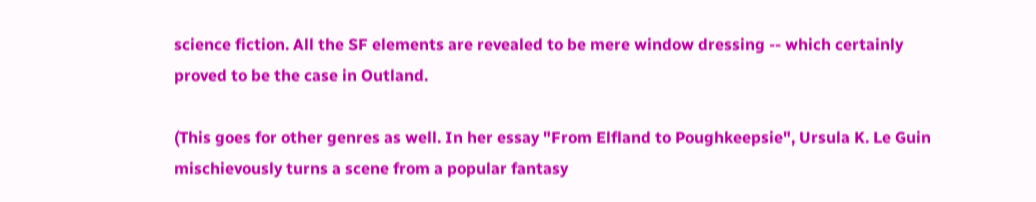science fiction. All the SF elements are revealed to be mere window dressing -- which certainly proved to be the case in Outland.

(This goes for other genres as well. In her essay "From Elfland to Poughkeepsie", Ursula K. Le Guin mischievously turns a scene from a popular fantasy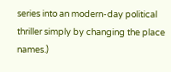series into an modern-day political thriller simply by changing the place names.)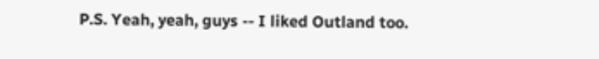P.S. Yeah, yeah, guys -- I liked Outland too.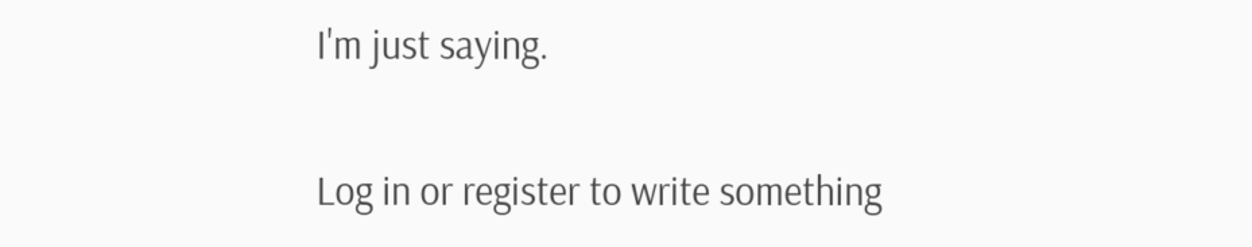I'm just saying.

Log in or register to write something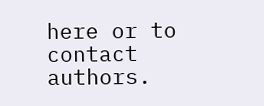here or to contact authors.